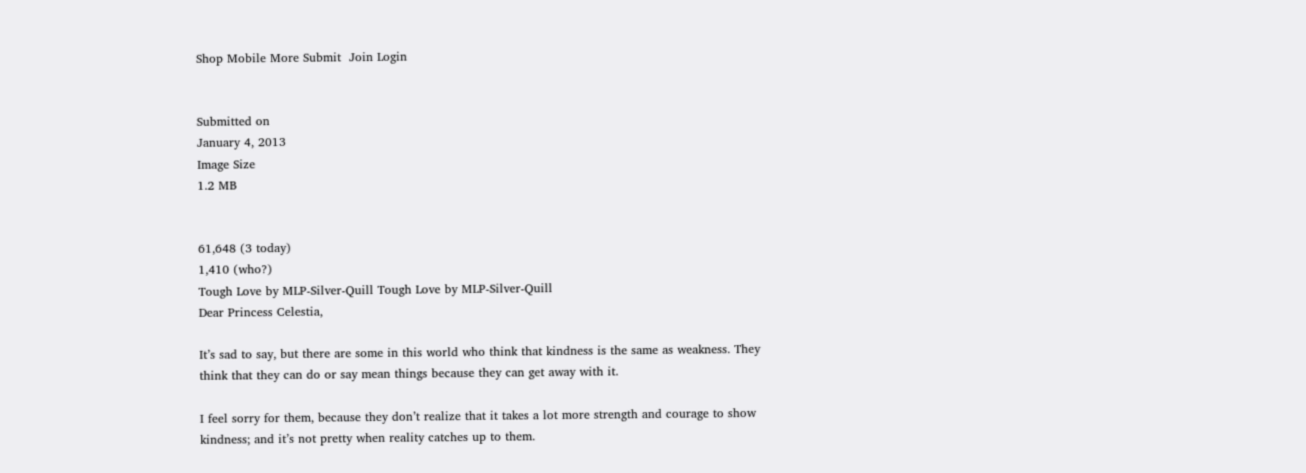Shop Mobile More Submit  Join Login


Submitted on
January 4, 2013
Image Size
1.2 MB


61,648 (3 today)
1,410 (who?)
Tough Love by MLP-Silver-Quill Tough Love by MLP-Silver-Quill
Dear Princess Celestia,

It’s sad to say, but there are some in this world who think that kindness is the same as weakness. They think that they can do or say mean things because they can get away with it.

I feel sorry for them, because they don’t realize that it takes a lot more strength and courage to show kindness; and it’s not pretty when reality catches up to them.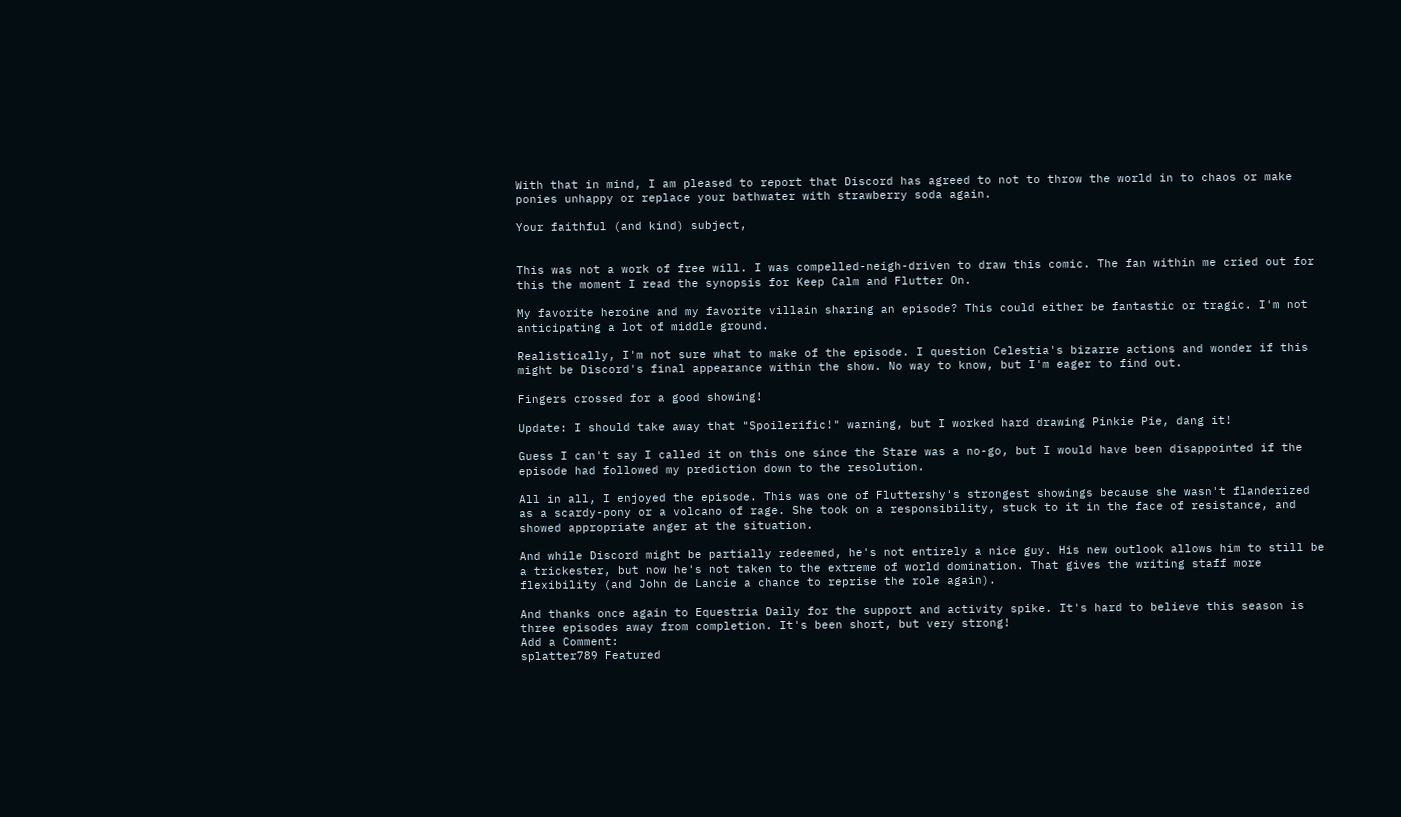With that in mind, I am pleased to report that Discord has agreed to not to throw the world in to chaos or make ponies unhappy or replace your bathwater with strawberry soda again.

Your faithful (and kind) subject,


This was not a work of free will. I was compelled-neigh-driven to draw this comic. The fan within me cried out for this the moment I read the synopsis for Keep Calm and Flutter On.

My favorite heroine and my favorite villain sharing an episode? This could either be fantastic or tragic. I'm not anticipating a lot of middle ground.

Realistically, I'm not sure what to make of the episode. I question Celestia's bizarre actions and wonder if this might be Discord's final appearance within the show. No way to know, but I'm eager to find out.

Fingers crossed for a good showing!

Update: I should take away that "Spoilerific!" warning, but I worked hard drawing Pinkie Pie, dang it!

Guess I can't say I called it on this one since the Stare was a no-go, but I would have been disappointed if the episode had followed my prediction down to the resolution.

All in all, I enjoyed the episode. This was one of Fluttershy's strongest showings because she wasn't flanderized as a scardy-pony or a volcano of rage. She took on a responsibility, stuck to it in the face of resistance, and showed appropriate anger at the situation.

And while Discord might be partially redeemed, he's not entirely a nice guy. His new outlook allows him to still be a trickester, but now he's not taken to the extreme of world domination. That gives the writing staff more flexibility (and John de Lancie a chance to reprise the role again).

And thanks once again to Equestria Daily for the support and activity spike. It's hard to believe this season is three episodes away from completion. It's been short, but very strong!
Add a Comment:
splatter789 Featured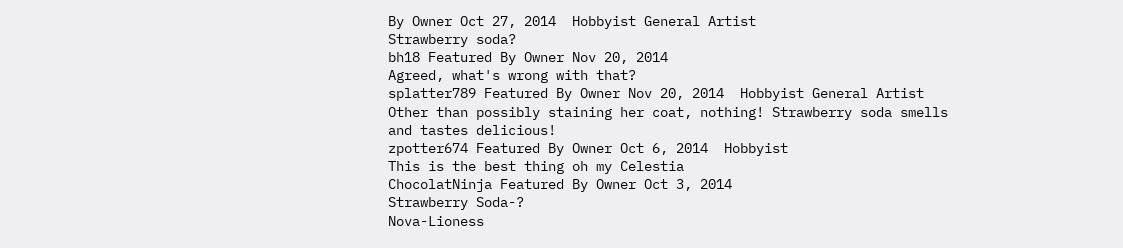By Owner Oct 27, 2014  Hobbyist General Artist
Strawberry soda?
bh18 Featured By Owner Nov 20, 2014
Agreed, what's wrong with that?
splatter789 Featured By Owner Nov 20, 2014  Hobbyist General Artist
Other than possibly staining her coat, nothing! Strawberry soda smells and tastes delicious!
zpotter674 Featured By Owner Oct 6, 2014  Hobbyist
This is the best thing oh my Celestia
ChocolatNinja Featured By Owner Oct 3, 2014
Strawberry Soda-?
Nova-Lioness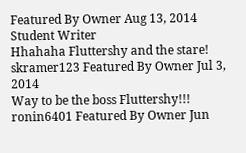Featured By Owner Aug 13, 2014  Student Writer
Hhahaha Fluttershy and the stare!
skramer123 Featured By Owner Jul 3, 2014
Way to be the boss Fluttershy!!!
ronin6401 Featured By Owner Jun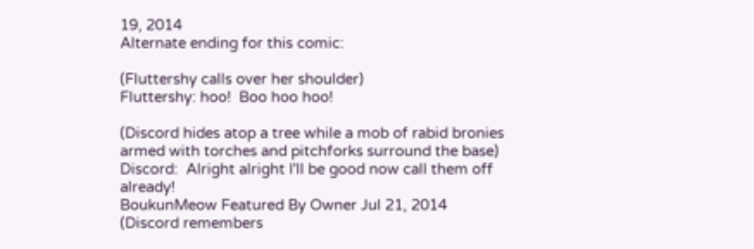19, 2014
Alternate ending for this comic:

(Fluttershy calls over her shoulder)
Fluttershy: hoo!  Boo hoo hoo!

(Discord hides atop a tree while a mob of rabid bronies armed with torches and pitchforks surround the base)
Discord:  Alright alright I'll be good now call them off already!
BoukunMeow Featured By Owner Jul 21, 2014
(Discord remembers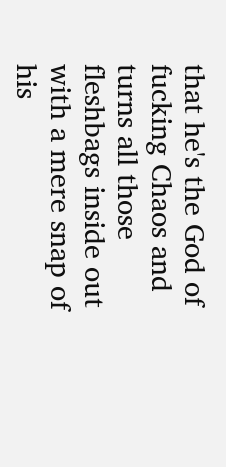that he's the God of fucking Chaos and turns all those fleshbags inside out with a mere snap of his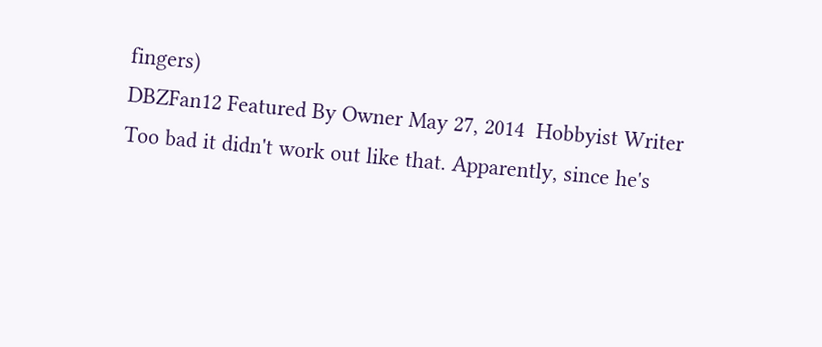fingers)
DBZFan12 Featured By Owner May 27, 2014  Hobbyist Writer
Too bad it didn't work out like that. Apparently, since he's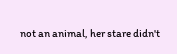not an animal, her stare didn't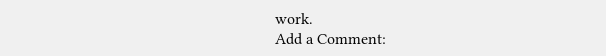work.
Add a Comment: